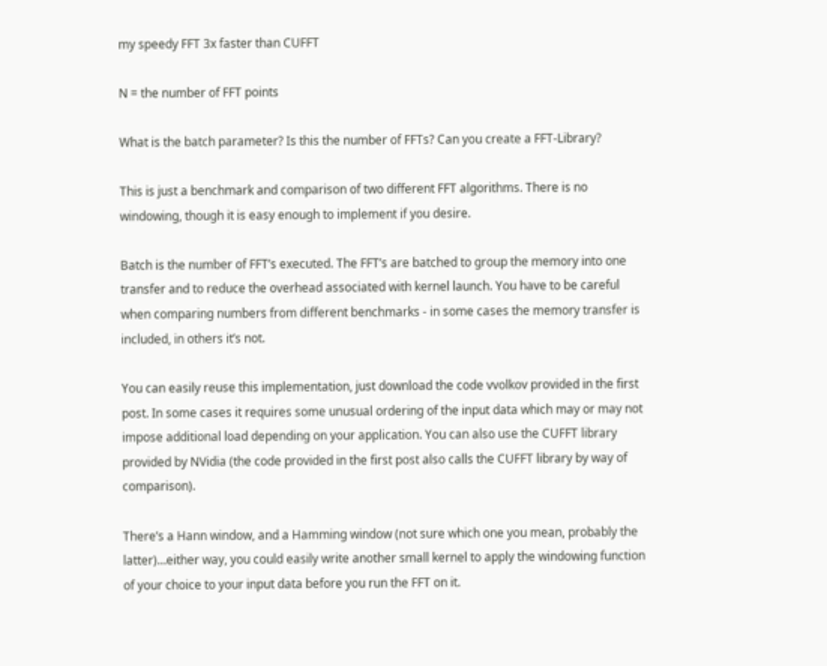my speedy FFT 3x faster than CUFFT

N = the number of FFT points

What is the batch parameter? Is this the number of FFTs? Can you create a FFT-Library?

This is just a benchmark and comparison of two different FFT algorithms. There is no windowing, though it is easy enough to implement if you desire.

Batch is the number of FFT’s executed. The FFT’s are batched to group the memory into one transfer and to reduce the overhead associated with kernel launch. You have to be careful when comparing numbers from different benchmarks - in some cases the memory transfer is included, in others it’s not.

You can easily reuse this implementation, just download the code vvolkov provided in the first post. In some cases it requires some unusual ordering of the input data which may or may not impose additional load depending on your application. You can also use the CUFFT library provided by NVidia (the code provided in the first post also calls the CUFFT library by way of comparison).

There’s a Hann window, and a Hamming window (not sure which one you mean, probably the latter)…either way, you could easily write another small kernel to apply the windowing function of your choice to your input data before you run the FFT on it.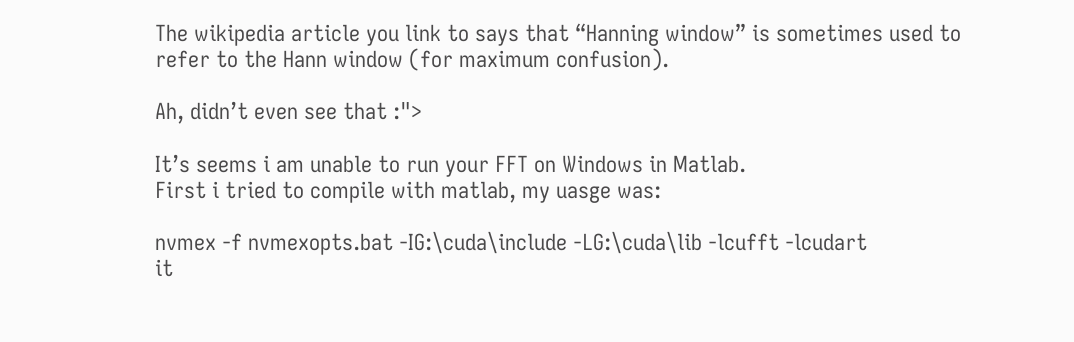The wikipedia article you link to says that “Hanning window” is sometimes used to refer to the Hann window (for maximum confusion).

Ah, didn’t even see that :">

It’s seems i am unable to run your FFT on Windows in Matlab.
First i tried to compile with matlab, my uasge was:

nvmex -f nvmexopts.bat -IG:\cuda\include -LG:\cuda\lib -lcufft -lcudart
it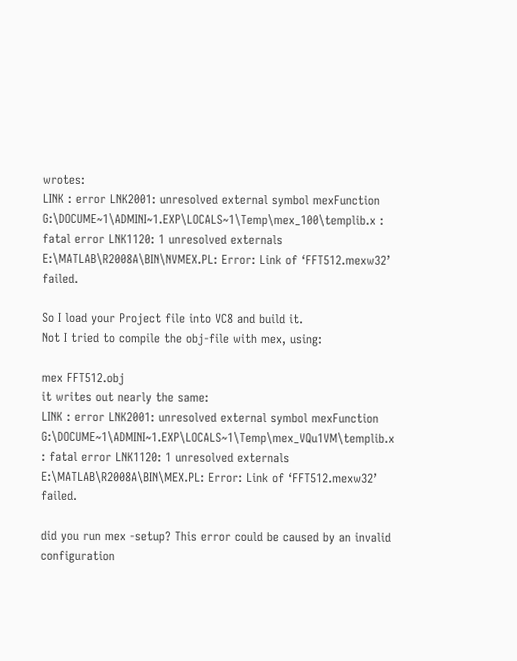wrotes:
LINK : error LNK2001: unresolved external symbol mexFunction
G:\DOCUME~1\ADMINI~1.EXP\LOCALS~1\Temp\mex_100\templib.x : fatal error LNK1120: 1 unresolved externals
E:\MATLAB\R2008A\BIN\NVMEX.PL: Error: Link of ‘FFT512.mexw32’ failed.

So I load your Project file into VC8 and build it.
Not I tried to compile the obj-file with mex, using:

mex FFT512.obj
it writes out nearly the same:
LINK : error LNK2001: unresolved external symbol mexFunction
G:\DOCUME~1\ADMINI~1.EXP\LOCALS~1\Temp\mex_VQu1VM\templib.x : fatal error LNK1120: 1 unresolved externals
E:\MATLAB\R2008A\BIN\MEX.PL: Error: Link of ‘FFT512.mexw32’ failed.

did you run mex -setup? This error could be caused by an invalid configuration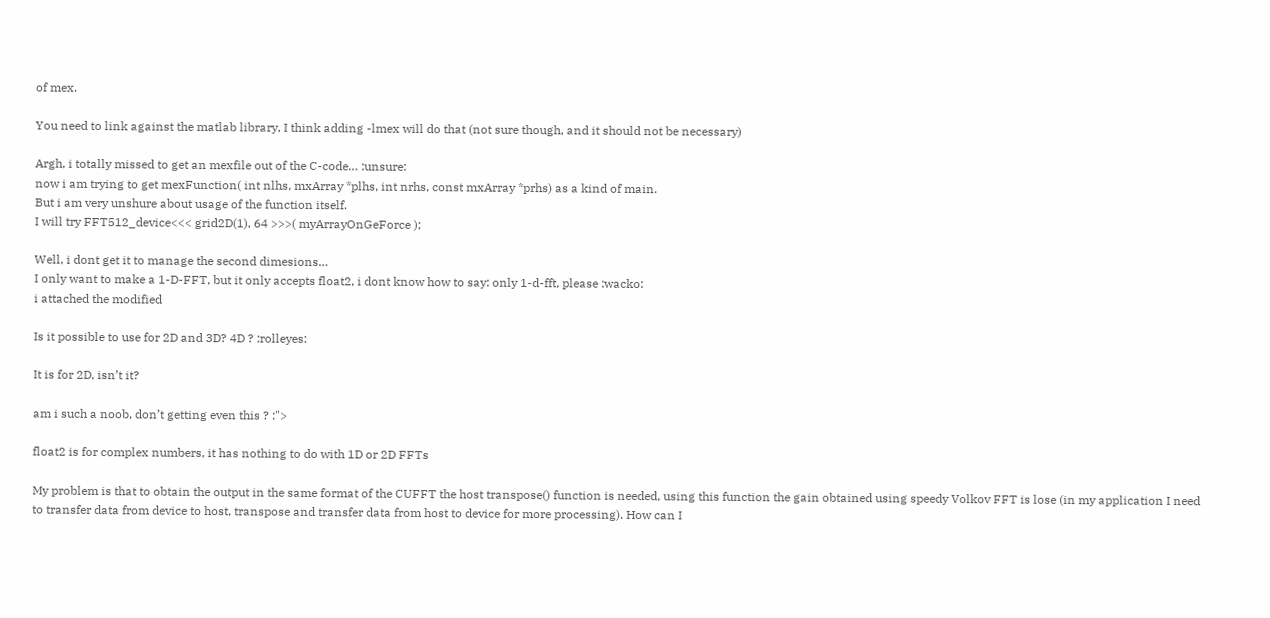of mex.

You need to link against the matlab library, I think adding -lmex will do that (not sure though, and it should not be necessary)

Argh, i totally missed to get an mexfile out of the C-code… :unsure:
now i am trying to get mexFunction( int nlhs, mxArray *plhs, int nrhs, const mxArray *prhs) as a kind of main.
But i am very unshure about usage of the function itself.
I will try FFT512_device<<< grid2D(1), 64 >>>( myArrayOnGeForce );

Well, i dont get it to manage the second dimesions…
I only want to make a 1-D-FFT, but it only accepts float2, i dont know how to say: only 1-d-fft, please :wacko:
i attached the modified

Is it possible to use for 2D and 3D? 4D ? :rolleyes:

It is for 2D, isn’t it?

am i such a noob, don’t getting even this ? :">

float2 is for complex numbers, it has nothing to do with 1D or 2D FFTs

My problem is that to obtain the output in the same format of the CUFFT the host transpose() function is needed, using this function the gain obtained using speedy Volkov FFT is lose (in my application I need to transfer data from device to host, transpose and transfer data from host to device for more processing). How can I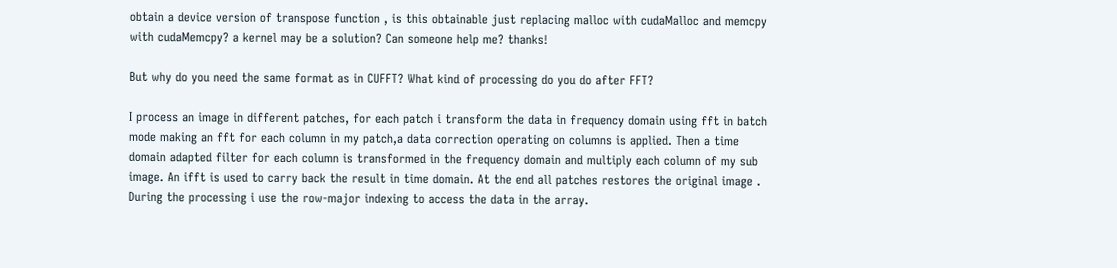obtain a device version of transpose function , is this obtainable just replacing malloc with cudaMalloc and memcpy with cudaMemcpy? a kernel may be a solution? Can someone help me? thanks!

But why do you need the same format as in CUFFT? What kind of processing do you do after FFT?

I process an image in different patches, for each patch i transform the data in frequency domain using fft in batch mode making an fft for each column in my patch,a data correction operating on columns is applied. Then a time domain adapted filter for each column is transformed in the frequency domain and multiply each column of my sub image. An ifft is used to carry back the result in time domain. At the end all patches restores the original image . During the processing i use the row-major indexing to access the data in the array.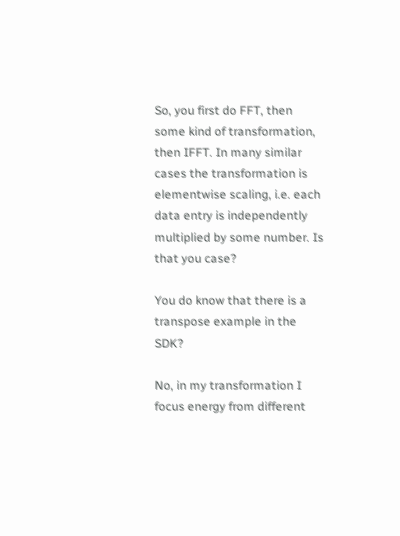So, you first do FFT, then some kind of transformation, then IFFT. In many similar cases the transformation is elementwise scaling, i.e. each data entry is independently multiplied by some number. Is that you case?

You do know that there is a transpose example in the SDK?

No, in my transformation I focus energy from different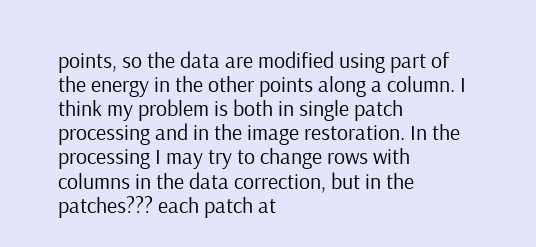points, so the data are modified using part of the energy in the other points along a column. I think my problem is both in single patch processing and in the image restoration. In the processing I may try to change rows with columns in the data correction, but in the patches??? each patch at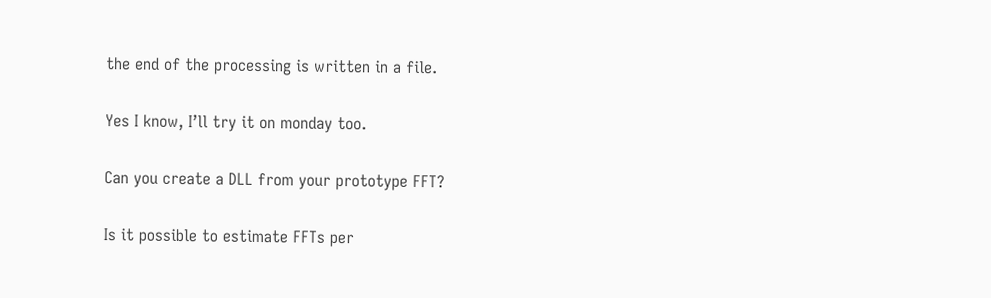the end of the processing is written in a file.

Yes I know, I’ll try it on monday too.

Can you create a DLL from your prototype FFT?

Is it possible to estimate FFTs per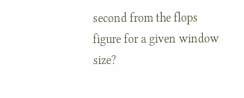second from the flops figure for a given window size?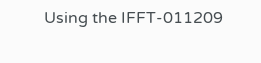Using the IFFT-011209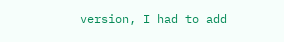version, I had to add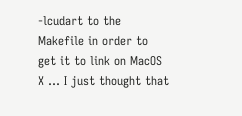-lcudart to the Makefile in order to get it to link on MacOS X … I just thought that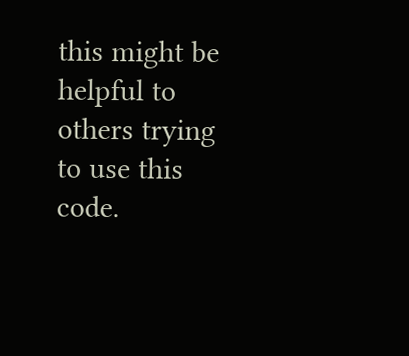this might be helpful to others trying to use this code.